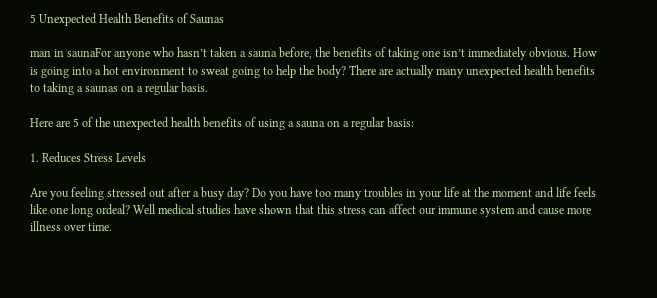5 Unexpected Health Benefits of Saunas

man in saunaFor anyone who hasn’t taken a sauna before, the benefits of taking one isn’t immediately obvious. How is going into a hot environment to sweat going to help the body? There are actually many unexpected health benefits to taking a saunas on a regular basis.

Here are 5 of the unexpected health benefits of using a sauna on a regular basis:

1. Reduces Stress Levels

Are you feeling stressed out after a busy day? Do you have too many troubles in your life at the moment and life feels like one long ordeal? Well medical studies have shown that this stress can affect our immune system and cause more illness over time.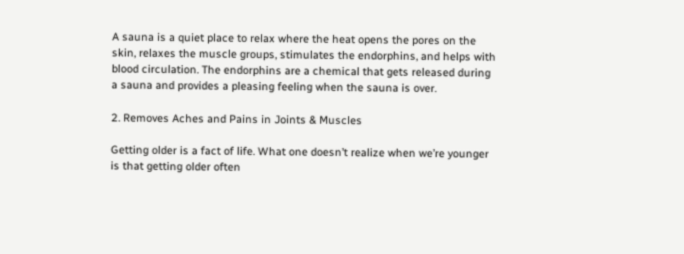A sauna is a quiet place to relax where the heat opens the pores on the skin, relaxes the muscle groups, stimulates the endorphins, and helps with blood circulation. The endorphins are a chemical that gets released during a sauna and provides a pleasing feeling when the sauna is over.

2. Removes Aches and Pains in Joints & Muscles

Getting older is a fact of life. What one doesn’t realize when we’re younger is that getting older often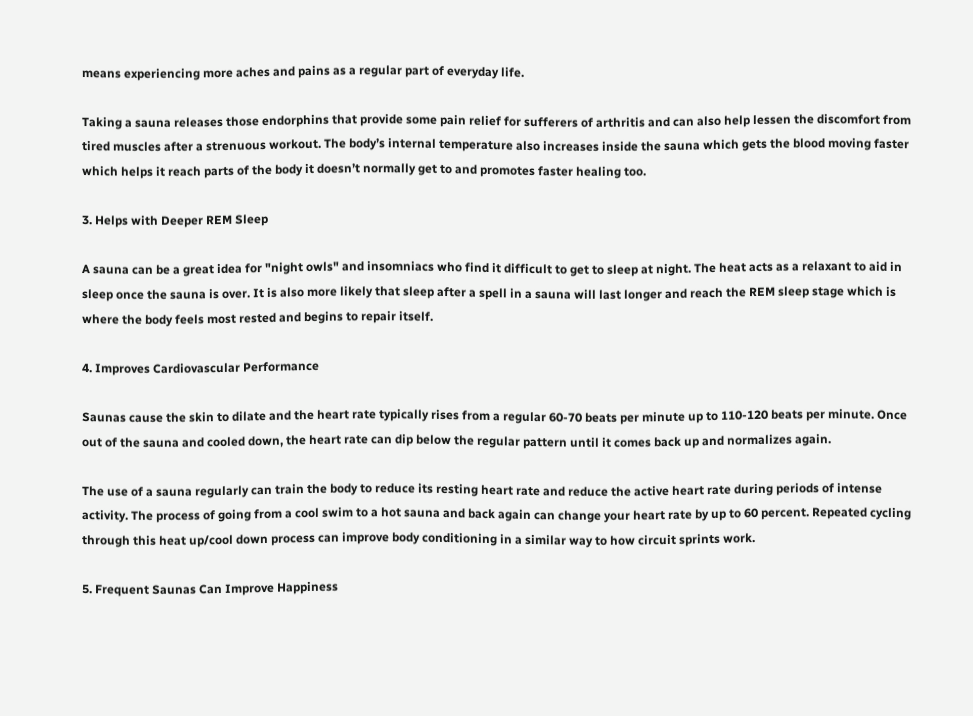means experiencing more aches and pains as a regular part of everyday life.

Taking a sauna releases those endorphins that provide some pain relief for sufferers of arthritis and can also help lessen the discomfort from tired muscles after a strenuous workout. The body’s internal temperature also increases inside the sauna which gets the blood moving faster which helps it reach parts of the body it doesn’t normally get to and promotes faster healing too.

3. Helps with Deeper REM Sleep

A sauna can be a great idea for "night owls" and insomniacs who find it difficult to get to sleep at night. The heat acts as a relaxant to aid in sleep once the sauna is over. It is also more likely that sleep after a spell in a sauna will last longer and reach the REM sleep stage which is where the body feels most rested and begins to repair itself.

4. Improves Cardiovascular Performance

Saunas cause the skin to dilate and the heart rate typically rises from a regular 60-70 beats per minute up to 110-120 beats per minute. Once out of the sauna and cooled down, the heart rate can dip below the regular pattern until it comes back up and normalizes again.

The use of a sauna regularly can train the body to reduce its resting heart rate and reduce the active heart rate during periods of intense activity. The process of going from a cool swim to a hot sauna and back again can change your heart rate by up to 60 percent. Repeated cycling through this heat up/cool down process can improve body conditioning in a similar way to how circuit sprints work.

5. Frequent Saunas Can Improve Happiness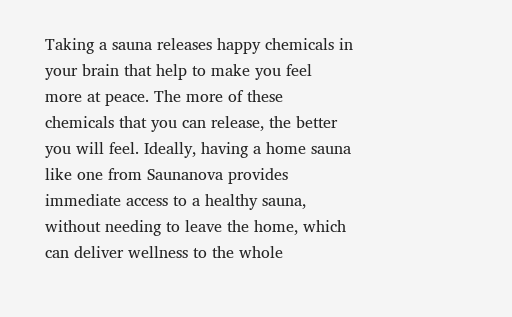Taking a sauna releases happy chemicals in your brain that help to make you feel more at peace. The more of these chemicals that you can release, the better you will feel. Ideally, having a home sauna like one from Saunanova provides immediate access to a healthy sauna, without needing to leave the home, which can deliver wellness to the whole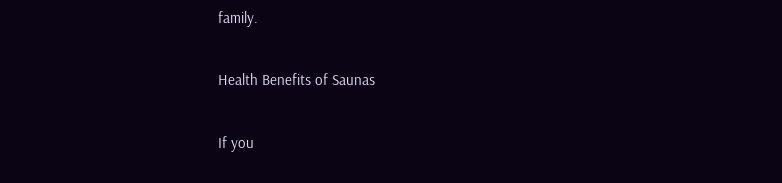family.

Health Benefits of Saunas

If you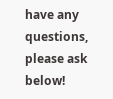have any questions, please ask below!